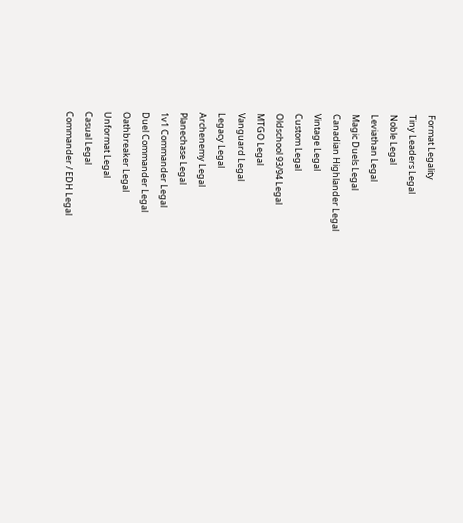Format Legality
Tiny Leaders Legal
Noble Legal
Leviathan Legal
Magic Duels Legal
Canadian Highlander Legal
Vintage Legal
Custom Legal
Oldschool 93/94 Legal
MTGO Legal
Vanguard Legal
Legacy Legal
Archenemy Legal
Planechase Legal
1v1 Commander Legal
Duel Commander Legal
Oathbreaker Legal
Unformat Legal
Casual Legal
Commander / EDH Legal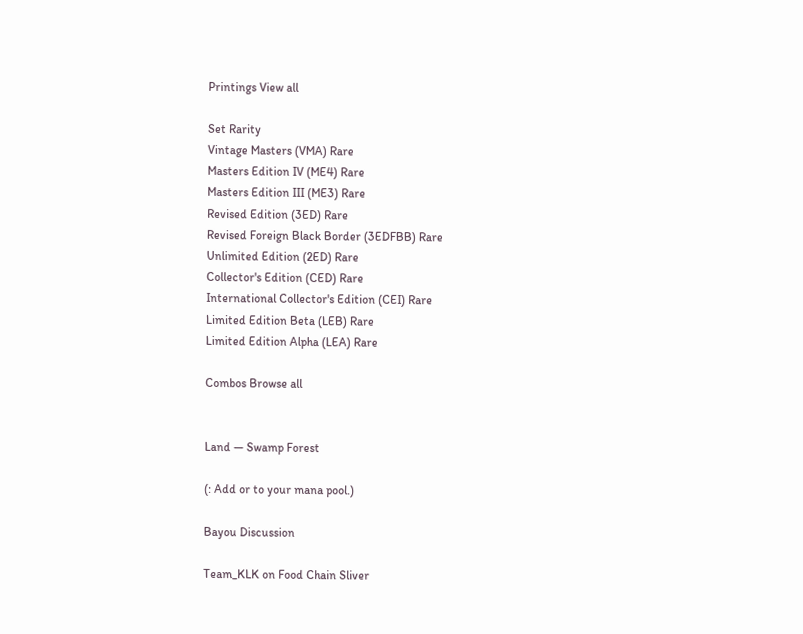Printings View all

Set Rarity
Vintage Masters (VMA) Rare
Masters Edition IV (ME4) Rare
Masters Edition III (ME3) Rare
Revised Edition (3ED) Rare
Revised Foreign Black Border (3EDFBB) Rare
Unlimited Edition (2ED) Rare
Collector's Edition (CED) Rare
International Collector's Edition (CEI) Rare
Limited Edition Beta (LEB) Rare
Limited Edition Alpha (LEA) Rare

Combos Browse all


Land — Swamp Forest

(: Add or to your mana pool.)

Bayou Discussion

Team_KLK on Food Chain Sliver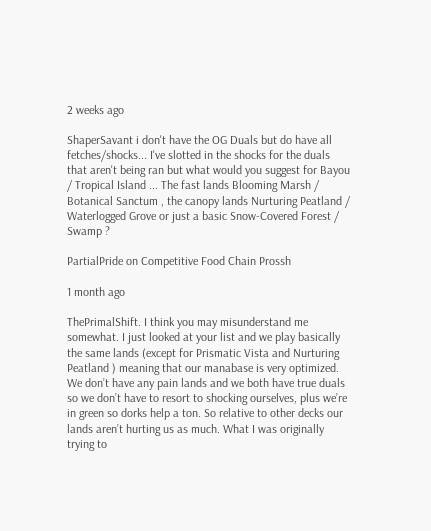2 weeks ago

ShaperSavant i don't have the OG Duals but do have all fetches/shocks... I've slotted in the shocks for the duals that aren't being ran but what would you suggest for Bayou / Tropical Island ... The fast lands Blooming Marsh / Botanical Sanctum , the canopy lands Nurturing Peatland / Waterlogged Grove or just a basic Snow-Covered Forest / Swamp ?

PartialPride on Competitive Food Chain Prossh

1 month ago

ThePrimalShift. I think you may misunderstand me somewhat. I just looked at your list and we play basically the same lands (except for Prismatic Vista and Nurturing Peatland ) meaning that our manabase is very optimized. We don’t have any pain lands and we both have true duals so we don’t have to resort to shocking ourselves, plus we’re in green so dorks help a ton. So relative to other decks our lands aren’t hurting us as much. What I was originally trying to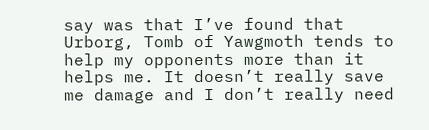say was that I’ve found that Urborg, Tomb of Yawgmoth tends to help my opponents more than it helps me. It doesn’t really save me damage and I don’t really need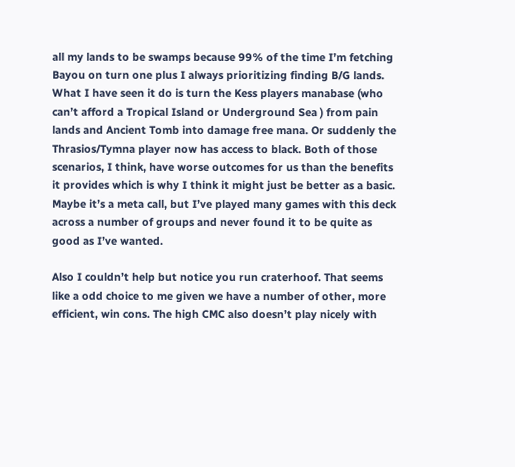all my lands to be swamps because 99% of the time I’m fetching Bayou on turn one plus I always prioritizing finding B/G lands. What I have seen it do is turn the Kess players manabase (who can’t afford a Tropical Island or Underground Sea ) from pain lands and Ancient Tomb into damage free mana. Or suddenly the Thrasios/Tymna player now has access to black. Both of those scenarios, I think, have worse outcomes for us than the benefits it provides which is why I think it might just be better as a basic. Maybe it’s a meta call, but I’ve played many games with this deck across a number of groups and never found it to be quite as good as I’ve wanted.

Also I couldn’t help but notice you run craterhoof. That seems like a odd choice to me given we have a number of other, more efficient, win cons. The high CMC also doesn’t play nicely with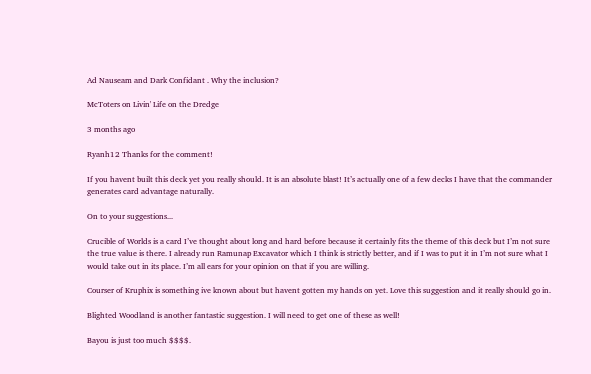Ad Nauseam and Dark Confidant . Why the inclusion?

McToters on Livin' Life on the Dredge

3 months ago

Ryanh12 Thanks for the comment!

If you havent built this deck yet you really should. It is an absolute blast! It’s actually one of a few decks I have that the commander generates card advantage naturally.

On to your suggestions...

Crucible of Worlds is a card I’ve thought about long and hard before because it certainly fits the theme of this deck but I’m not sure the true value is there. I already run Ramunap Excavator which I think is strictly better, and if I was to put it in I’m not sure what I would take out in its place. I’m all ears for your opinion on that if you are willing.

Courser of Kruphix is something ive known about but havent gotten my hands on yet. Love this suggestion and it really should go in.

Blighted Woodland is another fantastic suggestion. I will need to get one of these as well!

Bayou is just too much $$$$.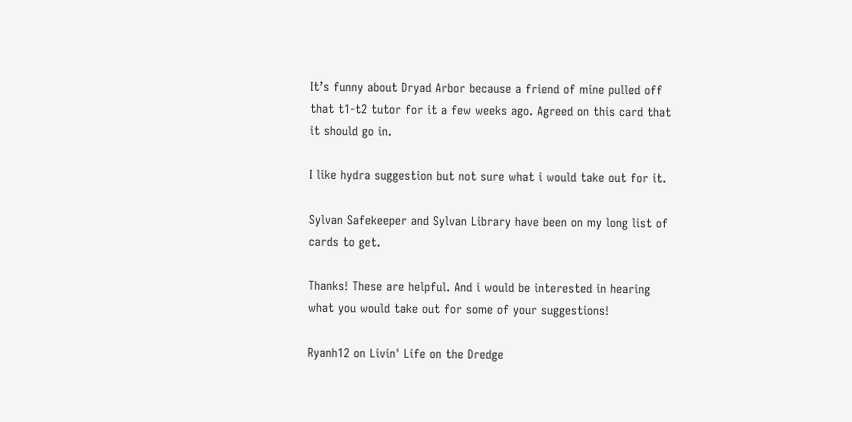It’s funny about Dryad Arbor because a friend of mine pulled off that t1-t2 tutor for it a few weeks ago. Agreed on this card that it should go in.

I like hydra suggestion but not sure what i would take out for it.

Sylvan Safekeeper and Sylvan Library have been on my long list of cards to get.

Thanks! These are helpful. And i would be interested in hearing what you would take out for some of your suggestions!

Ryanh12 on Livin' Life on the Dredge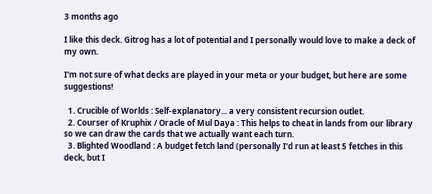3 months ago

I like this deck. Gitrog has a lot of potential and I personally would love to make a deck of my own.

I'm not sure of what decks are played in your meta or your budget, but here are some suggestions!

  1. Crucible of Worlds : Self-explanatory... a very consistent recursion outlet.
  2. Courser of Kruphix / Oracle of Mul Daya : This helps to cheat in lands from our library so we can draw the cards that we actually want each turn.
  3. Blighted Woodland : A budget fetch land (personally I'd run at least 5 fetches in this deck, but I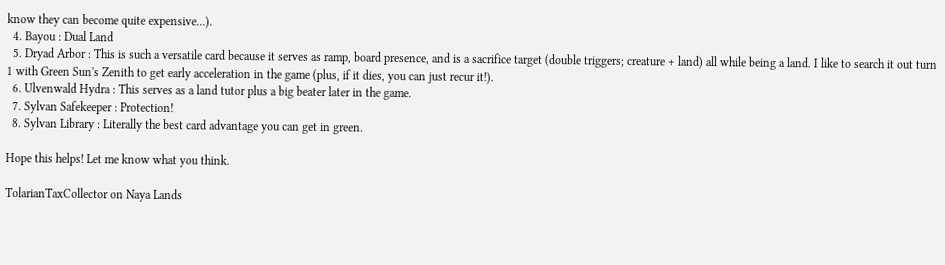know they can become quite expensive...).
  4. Bayou : Dual Land
  5. Dryad Arbor : This is such a versatile card because it serves as ramp, board presence, and is a sacrifice target (double triggers; creature + land) all while being a land. I like to search it out turn 1 with Green Sun's Zenith to get early acceleration in the game (plus, if it dies, you can just recur it!).
  6. Ulvenwald Hydra : This serves as a land tutor plus a big beater later in the game.
  7. Sylvan Safekeeper : Protection!
  8. Sylvan Library : Literally the best card advantage you can get in green.

Hope this helps! Let me know what you think.

TolarianTaxCollector on Naya Lands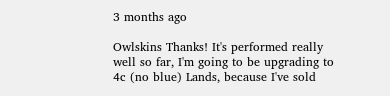3 months ago

Owlskins Thanks! It's performed really well so far, I'm going to be upgrading to 4c (no blue) Lands, because I've sold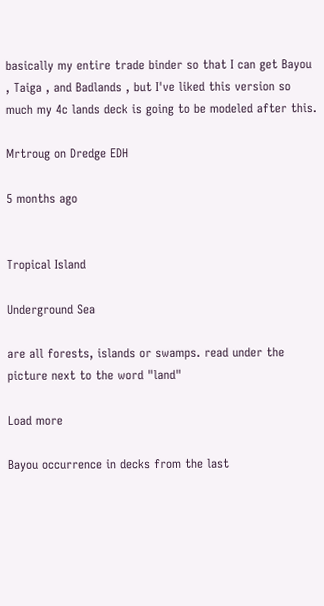basically my entire trade binder so that I can get Bayou , Taiga , and Badlands , but I've liked this version so much my 4c lands deck is going to be modeled after this.

Mrtroug on Dredge EDH

5 months ago


Tropical Island

Underground Sea

are all forests, islands or swamps. read under the picture next to the word "land"

Load more

Bayou occurrence in decks from the last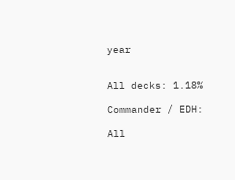year


All decks: 1.18%

Commander / EDH:

All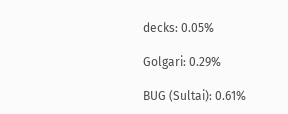decks: 0.05%

Golgari: 0.29%

BUG (Sultai): 0.61%